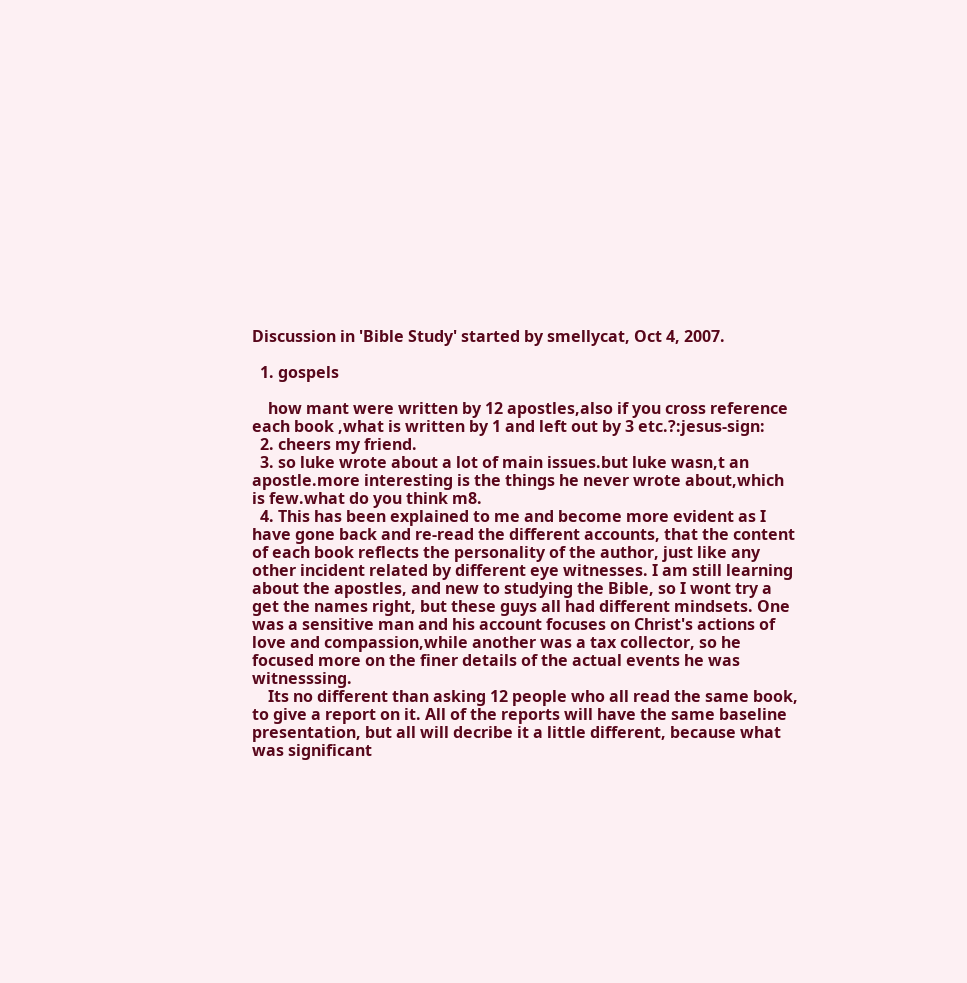Discussion in 'Bible Study' started by smellycat, Oct 4, 2007.

  1. gospels

    how mant were written by 12 apostles,also if you cross reference each book ,what is written by 1 and left out by 3 etc.?:jesus-sign:
  2. cheers my friend.
  3. so luke wrote about a lot of main issues.but luke wasn,t an apostle.more interesting is the things he never wrote about,which is few.what do you think m8.
  4. This has been explained to me and become more evident as I have gone back and re-read the different accounts, that the content of each book reflects the personality of the author, just like any other incident related by different eye witnesses. I am still learning about the apostles, and new to studying the Bible, so I wont try a get the names right, but these guys all had different mindsets. One was a sensitive man and his account focuses on Christ's actions of love and compassion,while another was a tax collector, so he focused more on the finer details of the actual events he was witnesssing.
    Its no different than asking 12 people who all read the same book, to give a report on it. All of the reports will have the same baseline presentation, but all will decribe it a little different, because what was significant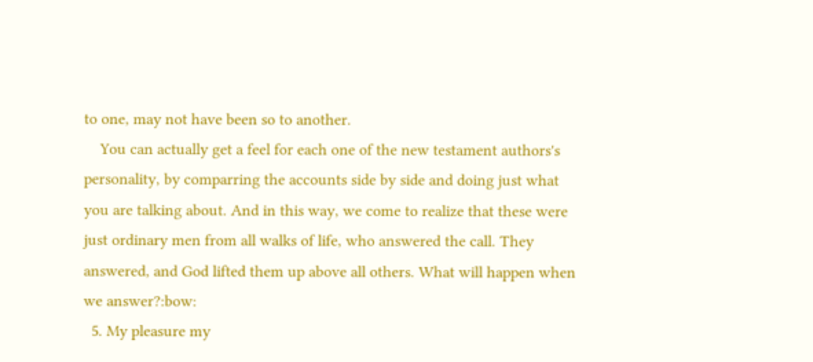to one, may not have been so to another.
    You can actually get a feel for each one of the new testament authors's personality, by comparring the accounts side by side and doing just what you are talking about. And in this way, we come to realize that these were just ordinary men from all walks of life, who answered the call. They answered, and God lifted them up above all others. What will happen when we answer?:bow:
  5. My pleasure my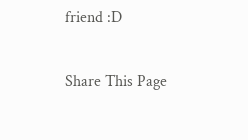friend :D

Share This Page